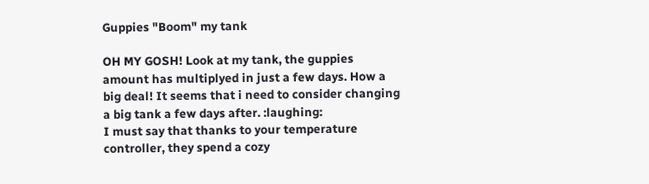Guppies "Boom" my tank

OH MY GOSH! Look at my tank, the guppies amount has multiplyed in just a few days. How a big deal! It seems that i need to consider changing a big tank a few days after. :laughing:
I must say that thanks to your temperature controller, they spend a cozy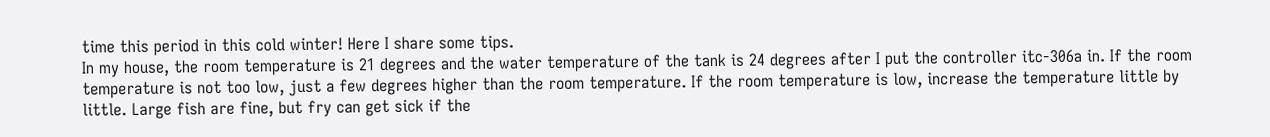time this period in this cold winter! Here I share some tips.
In my house, the room temperature is 21 degrees and the water temperature of the tank is 24 degrees after I put the controller itc-306a in. If the room temperature is not too low, just a few degrees higher than the room temperature. If the room temperature is low, increase the temperature little by little. Large fish are fine, but fry can get sick if the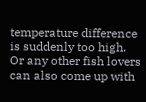temperature difference is suddenly too high.
Or any other fish lovers can also come up with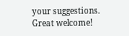your suggestions. Great welcome!